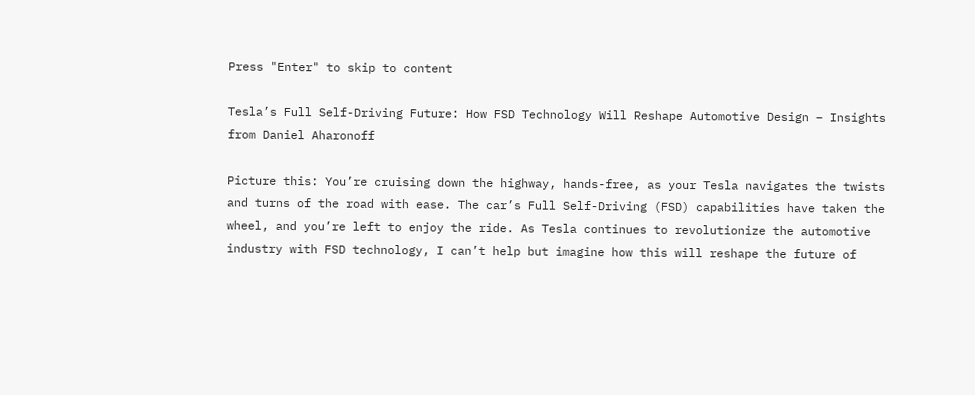Press "Enter" to skip to content

Tesla’s Full Self-Driving Future: How FSD Technology Will Reshape Automotive Design – Insights from Daniel Aharonoff

Picture this: You’re cruising down the highway, hands-free, as your Tesla navigates the twists and turns of the road with ease. The car’s Full Self-Driving (FSD) capabilities have taken the wheel, and you’re left to enjoy the ride. As Tesla continues to revolutionize the automotive industry with FSD technology, I can’t help but imagine how this will reshape the future of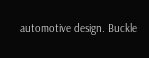automotive design. Buckle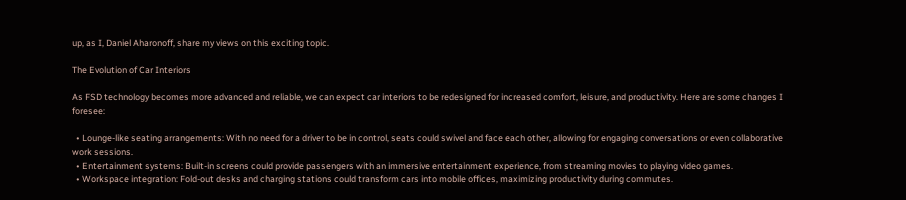up, as I, Daniel Aharonoff, share my views on this exciting topic.

The Evolution of Car Interiors

As FSD technology becomes more advanced and reliable, we can expect car interiors to be redesigned for increased comfort, leisure, and productivity. Here are some changes I foresee:

  • Lounge-like seating arrangements: With no need for a driver to be in control, seats could swivel and face each other, allowing for engaging conversations or even collaborative work sessions.
  • Entertainment systems: Built-in screens could provide passengers with an immersive entertainment experience, from streaming movies to playing video games.
  • Workspace integration: Fold-out desks and charging stations could transform cars into mobile offices, maximizing productivity during commutes.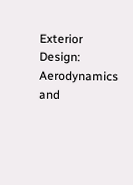Exterior Design: Aerodynamics and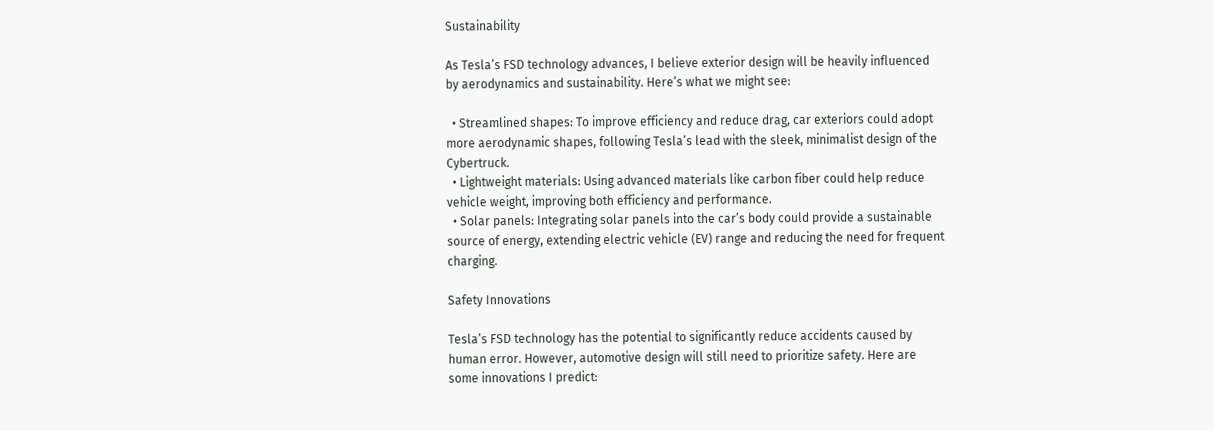Sustainability

As Tesla’s FSD technology advances, I believe exterior design will be heavily influenced by aerodynamics and sustainability. Here’s what we might see:

  • Streamlined shapes: To improve efficiency and reduce drag, car exteriors could adopt more aerodynamic shapes, following Tesla’s lead with the sleek, minimalist design of the Cybertruck.
  • Lightweight materials: Using advanced materials like carbon fiber could help reduce vehicle weight, improving both efficiency and performance.
  • Solar panels: Integrating solar panels into the car’s body could provide a sustainable source of energy, extending electric vehicle (EV) range and reducing the need for frequent charging.

Safety Innovations

Tesla’s FSD technology has the potential to significantly reduce accidents caused by human error. However, automotive design will still need to prioritize safety. Here are some innovations I predict: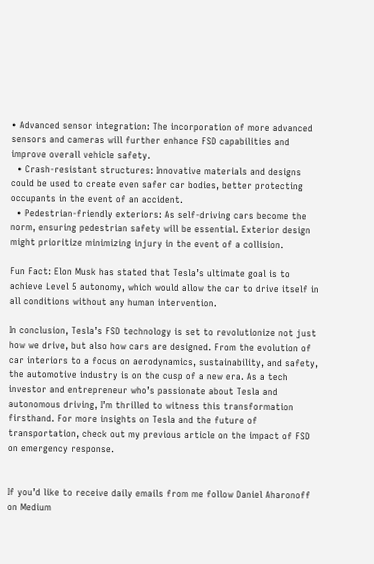• Advanced sensor integration: The incorporation of more advanced sensors and cameras will further enhance FSD capabilities and improve overall vehicle safety.
  • Crash-resistant structures: Innovative materials and designs could be used to create even safer car bodies, better protecting occupants in the event of an accident.
  • Pedestrian-friendly exteriors: As self-driving cars become the norm, ensuring pedestrian safety will be essential. Exterior design might prioritize minimizing injury in the event of a collision.

Fun Fact: Elon Musk has stated that Tesla’s ultimate goal is to achieve Level 5 autonomy, which would allow the car to drive itself in all conditions without any human intervention.

In conclusion, Tesla’s FSD technology is set to revolutionize not just how we drive, but also how cars are designed. From the evolution of car interiors to a focus on aerodynamics, sustainability, and safety, the automotive industry is on the cusp of a new era. As a tech investor and entrepreneur who’s passionate about Tesla and autonomous driving, I’m thrilled to witness this transformation firsthand. For more insights on Tesla and the future of transportation, check out my previous article on the impact of FSD on emergency response.


If you’d like to receive daily emails from me follow Daniel Aharonoff on Medium